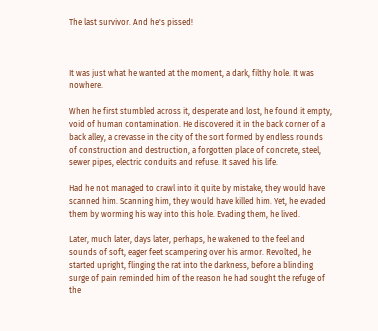The last survivor. And he's pissed!



It was just what he wanted at the moment, a dark, filthy hole. It was nowhere.

When he first stumbled across it, desperate and lost, he found it empty, void of human contamination. He discovered it in the back corner of a back alley, a crevasse in the city of the sort formed by endless rounds of construction and destruction, a forgotten place of concrete, steel, sewer pipes, electric conduits and refuse. It saved his life.

Had he not managed to crawl into it quite by mistake, they would have scanned him. Scanning him, they would have killed him. Yet, he evaded them by worming his way into this hole. Evading them, he lived.

Later, much later, days later, perhaps, he wakened to the feel and sounds of soft, eager feet scampering over his armor. Revolted, he started upright, flinging the rat into the darkness, before a blinding surge of pain reminded him of the reason he had sought the refuge of the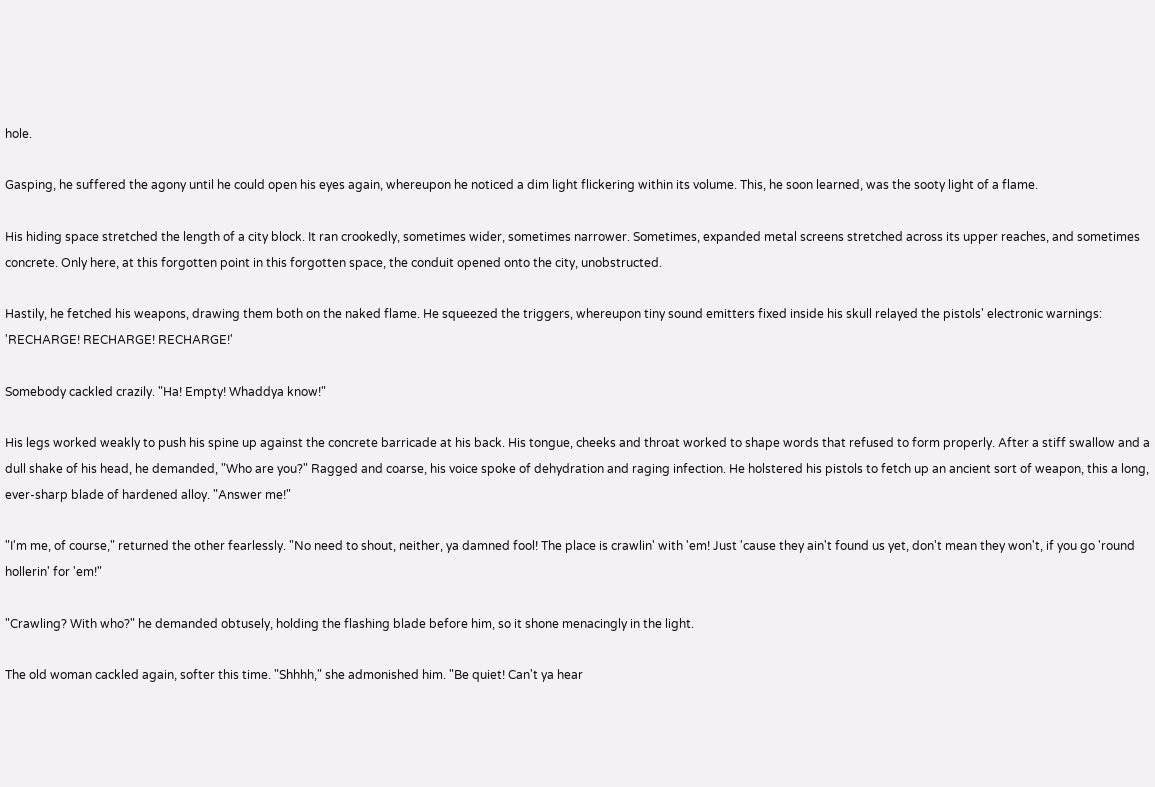hole.

Gasping, he suffered the agony until he could open his eyes again, whereupon he noticed a dim light flickering within its volume. This, he soon learned, was the sooty light of a flame.

His hiding space stretched the length of a city block. It ran crookedly, sometimes wider, sometimes narrower. Sometimes, expanded metal screens stretched across its upper reaches, and sometimes concrete. Only here, at this forgotten point in this forgotten space, the conduit opened onto the city, unobstructed.

Hastily, he fetched his weapons, drawing them both on the naked flame. He squeezed the triggers, whereupon tiny sound emitters fixed inside his skull relayed the pistols' electronic warnings: 'RECHARGE! RECHARGE! RECHARGE!'

Somebody cackled crazily. "Ha! Empty! Whaddya know!"

His legs worked weakly to push his spine up against the concrete barricade at his back. His tongue, cheeks and throat worked to shape words that refused to form properly. After a stiff swallow and a dull shake of his head, he demanded, "Who are you?" Ragged and coarse, his voice spoke of dehydration and raging infection. He holstered his pistols to fetch up an ancient sort of weapon, this a long, ever-sharp blade of hardened alloy. "Answer me!"

"I'm me, of course," returned the other fearlessly. "No need to shout, neither, ya damned fool! The place is crawlin' with 'em! Just 'cause they ain't found us yet, don't mean they won't, if you go 'round hollerin' for 'em!"

"Crawling? With who?" he demanded obtusely, holding the flashing blade before him, so it shone menacingly in the light.

The old woman cackled again, softer this time. "Shhhh," she admonished him. "Be quiet! Can't ya hear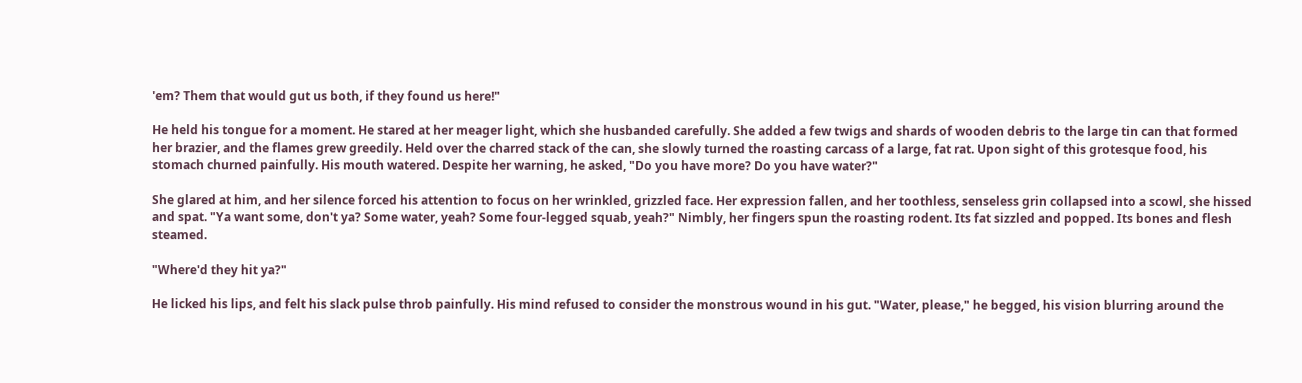'em? Them that would gut us both, if they found us here!"

He held his tongue for a moment. He stared at her meager light, which she husbanded carefully. She added a few twigs and shards of wooden debris to the large tin can that formed her brazier, and the flames grew greedily. Held over the charred stack of the can, she slowly turned the roasting carcass of a large, fat rat. Upon sight of this grotesque food, his stomach churned painfully. His mouth watered. Despite her warning, he asked, "Do you have more? Do you have water?"

She glared at him, and her silence forced his attention to focus on her wrinkled, grizzled face. Her expression fallen, and her toothless, senseless grin collapsed into a scowl, she hissed and spat. "Ya want some, don't ya? Some water, yeah? Some four-legged squab, yeah?" Nimbly, her fingers spun the roasting rodent. Its fat sizzled and popped. Its bones and flesh steamed.

"Where'd they hit ya?"

He licked his lips, and felt his slack pulse throb painfully. His mind refused to consider the monstrous wound in his gut. "Water, please," he begged, his vision blurring around the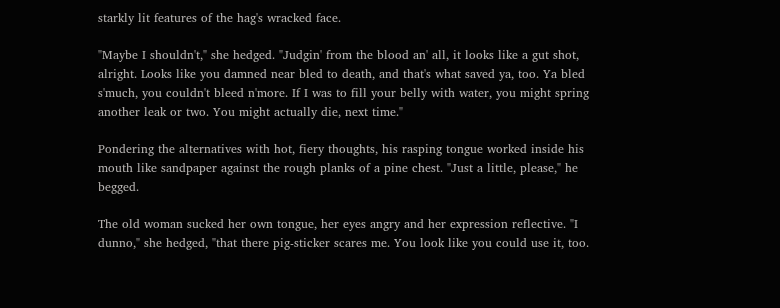starkly lit features of the hag's wracked face.

"Maybe I shouldn't," she hedged. "Judgin' from the blood an' all, it looks like a gut shot, alright. Looks like you damned near bled to death, and that's what saved ya, too. Ya bled s'much, you couldn't bleed n'more. If I was to fill your belly with water, you might spring another leak or two. You might actually die, next time."

Pondering the alternatives with hot, fiery thoughts, his rasping tongue worked inside his mouth like sandpaper against the rough planks of a pine chest. "Just a little, please," he begged.

The old woman sucked her own tongue, her eyes angry and her expression reflective. "I dunno," she hedged, "that there pig-sticker scares me. You look like you could use it, too.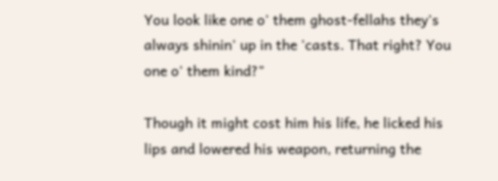You look like one o' them ghost-fellahs they's always shinin' up in the 'casts. That right? You one o' them kind?"

Though it might cost him his life, he licked his lips and lowered his weapon, returning the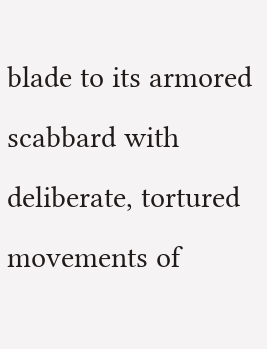blade to its armored scabbard with deliberate, tortured movements of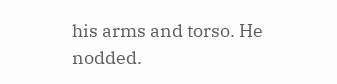his arms and torso. He nodded.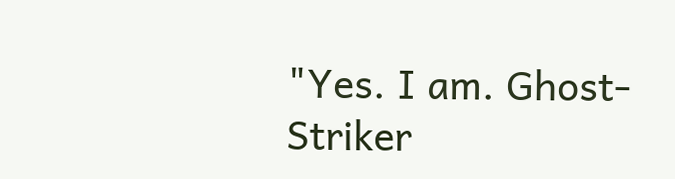"Yes. I am. Ghost-Striker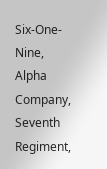Six-One-Nine, Alpha Company, Seventh Regiment,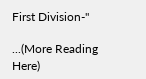First Division-"

...(More Reading Here)